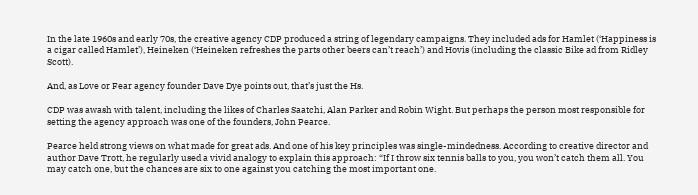In the late 1960s and early 70s, the creative agency CDP produced a string of legendary campaigns. They included ads for Hamlet (‘Happiness is a cigar called Hamlet’), Heineken (‘Heineken refreshes the parts other beers can’t reach’) and Hovis (including the classic Bike ad from Ridley Scott).

And, as Love or Fear agency founder Dave Dye points out, that’s just the Hs.

CDP was awash with talent, including the likes of Charles Saatchi, Alan Parker and Robin Wight. But perhaps the person most responsible for setting the agency approach was one of the founders, John Pearce.

Pearce held strong views on what made for great ads. And one of his key principles was single-mindedness. According to creative director and author Dave Trott, he regularly used a vivid analogy to explain this approach: “If I throw six tennis balls to you, you won’t catch them all. You may catch one, but the chances are six to one against you catching the most important one.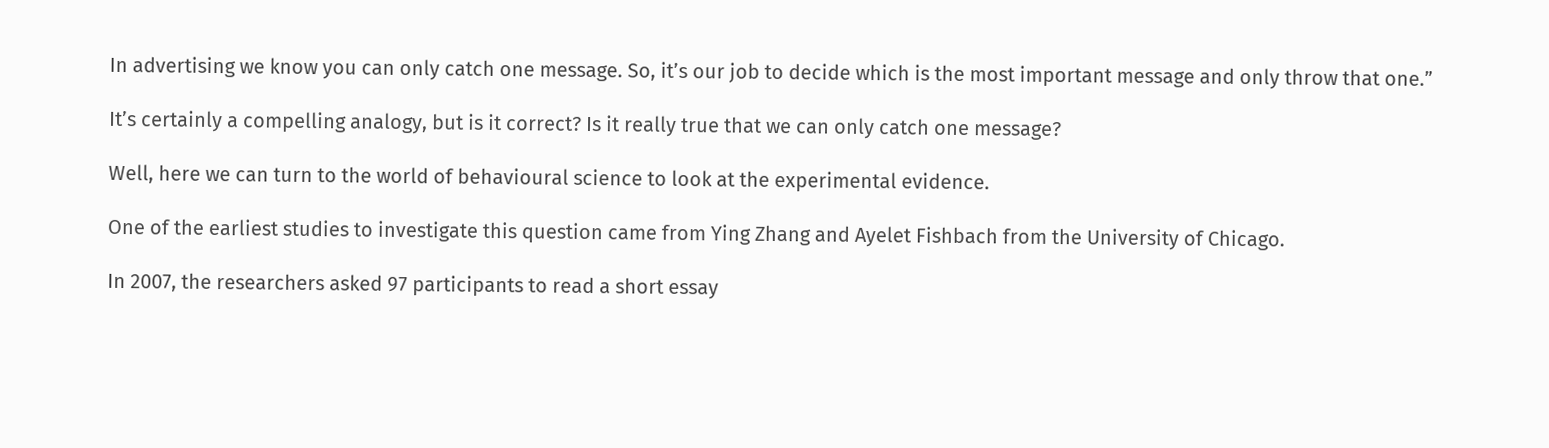In advertising we know you can only catch one message. So, it’s our job to decide which is the most important message and only throw that one.”

It’s certainly a compelling analogy, but is it correct? Is it really true that we can only catch one message?

Well, here we can turn to the world of behavioural science to look at the experimental evidence.

One of the earliest studies to investigate this question came from Ying Zhang and Ayelet Fishbach from the University of Chicago.

In 2007, the researchers asked 97 participants to read a short essay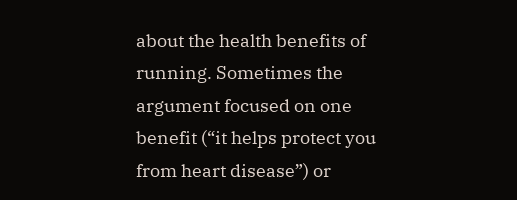about the health benefits of running. Sometimes the argument focused on one benefit (“it helps protect you from heart disease”) or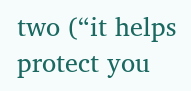two (“it helps protect you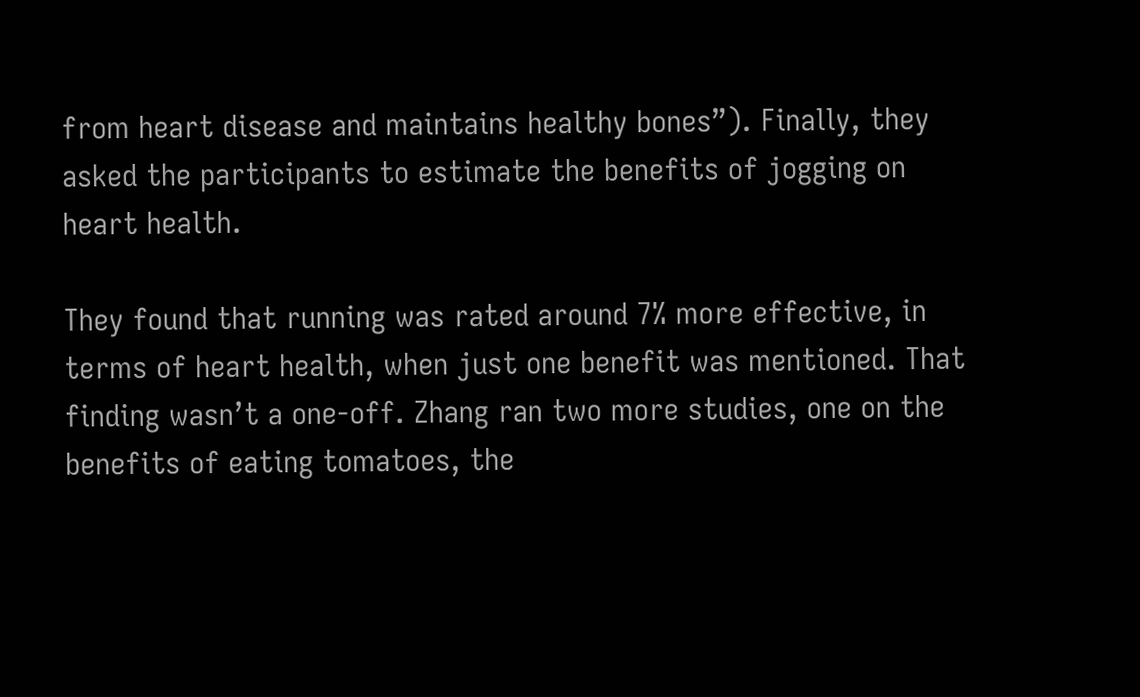from heart disease and maintains healthy bones”). Finally, they asked the participants to estimate the benefits of jogging on heart health.

They found that running was rated around 7% more effective, in terms of heart health, when just one benefit was mentioned. That finding wasn’t a one-off. Zhang ran two more studies, one on the benefits of eating tomatoes, the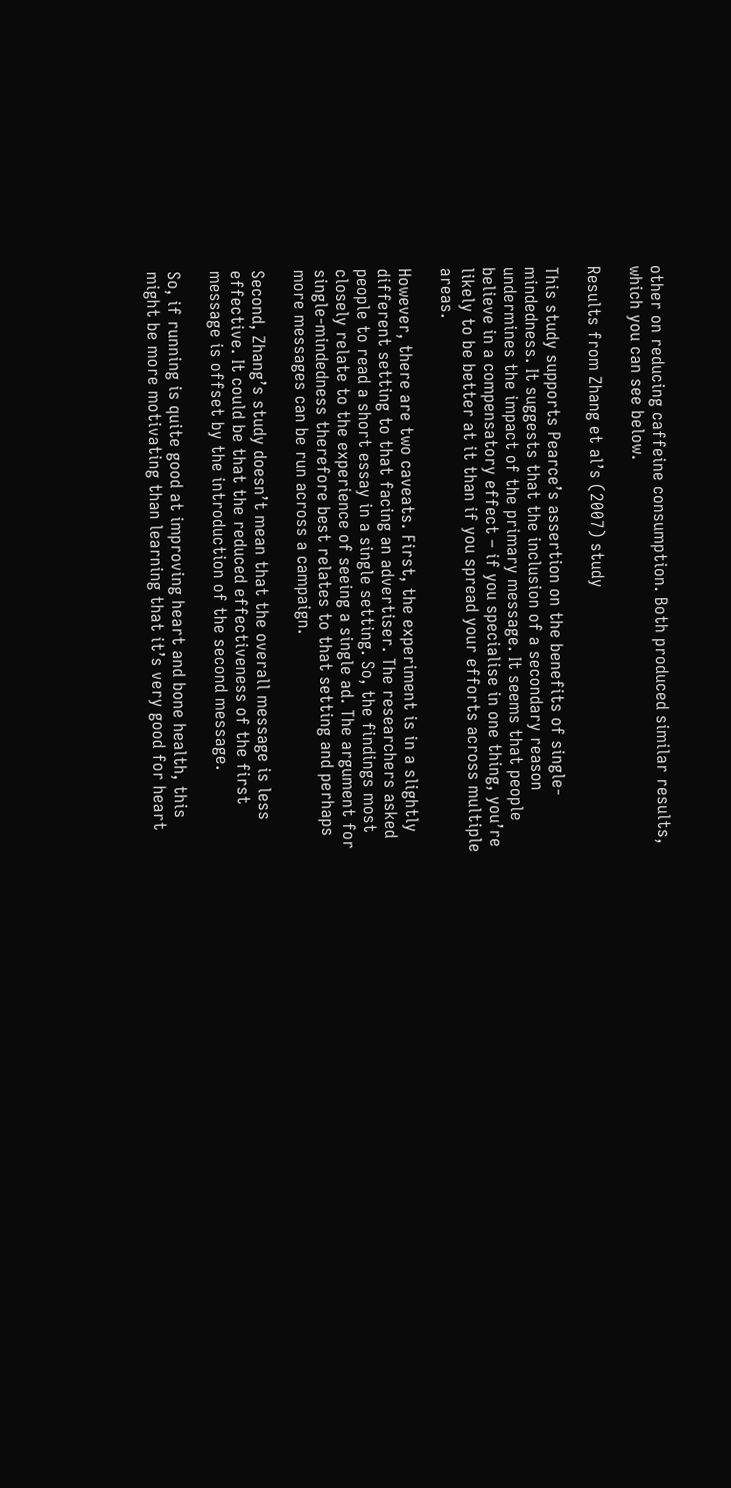other on reducing caffeine consumption. Both produced similar results, which you can see below.

Results from Zhang et al’s (2007) study

This study supports Pearce’s assertion on the benefits of single-mindedness. It suggests that the inclusion of a secondary reason undermines the impact of the primary message. It seems that people believe in a compensatory effect – if you specialise in one thing, you’re likely to be better at it than if you spread your efforts across multiple areas.

However, there are two caveats. First, the experiment is in a slightly different setting to that facing an advertiser. The researchers asked people to read a short essay in a single setting. So, the findings most closely relate to the experience of seeing a single ad. The argument for single-mindedness therefore best relates to that setting and perhaps more messages can be run across a campaign.

Second, Zhang’s study doesn’t mean that the overall message is less effective. It could be that the reduced effectiveness of the first message is offset by the introduction of the second message.

So, if running is quite good at improving heart and bone health, this might be more motivating than learning that it’s very good for heart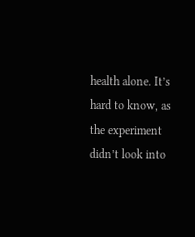health alone. It’s hard to know, as the experiment didn’t look into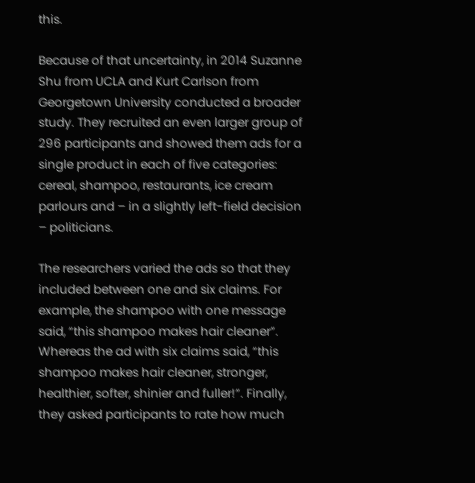this.

Because of that uncertainty, in 2014 Suzanne Shu from UCLA and Kurt Carlson from Georgetown University conducted a broader study. They recruited an even larger group of 296 participants and showed them ads for a single product in each of five categories: cereal, shampoo, restaurants, ice cream parlours and – in a slightly left-field decision – politicians.

The researchers varied the ads so that they included between one and six claims. For example, the shampoo with one message said, “this shampoo makes hair cleaner”. Whereas the ad with six claims said, “this shampoo makes hair cleaner, stronger, healthier, softer, shinier and fuller!”. Finally, they asked participants to rate how much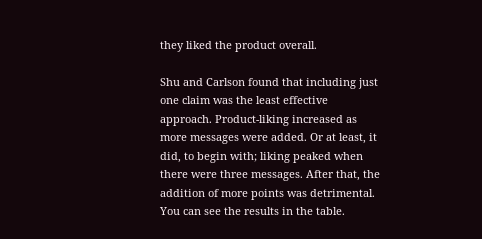they liked the product overall.

Shu and Carlson found that including just one claim was the least effective approach. Product-liking increased as more messages were added. Or at least, it did, to begin with; liking peaked when there were three messages. After that, the addition of more points was detrimental. You can see the results in the table.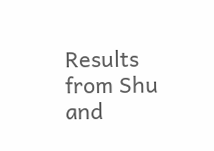Results from Shu and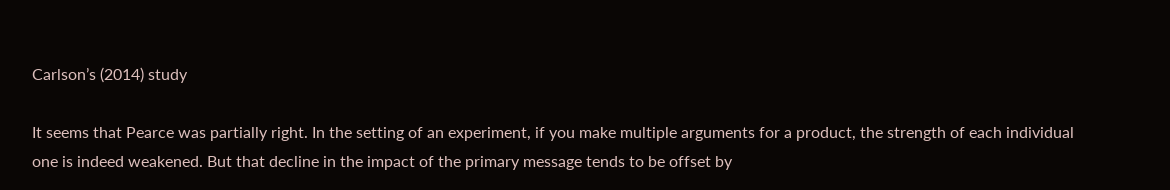Carlson’s (2014) study

It seems that Pearce was partially right. In the setting of an experiment, if you make multiple arguments for a product, the strength of each individual one is indeed weakened. But that decline in the impact of the primary message tends to be offset by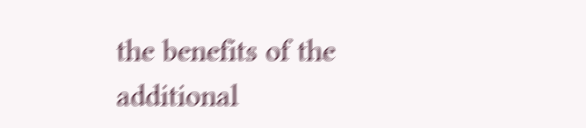the benefits of the additional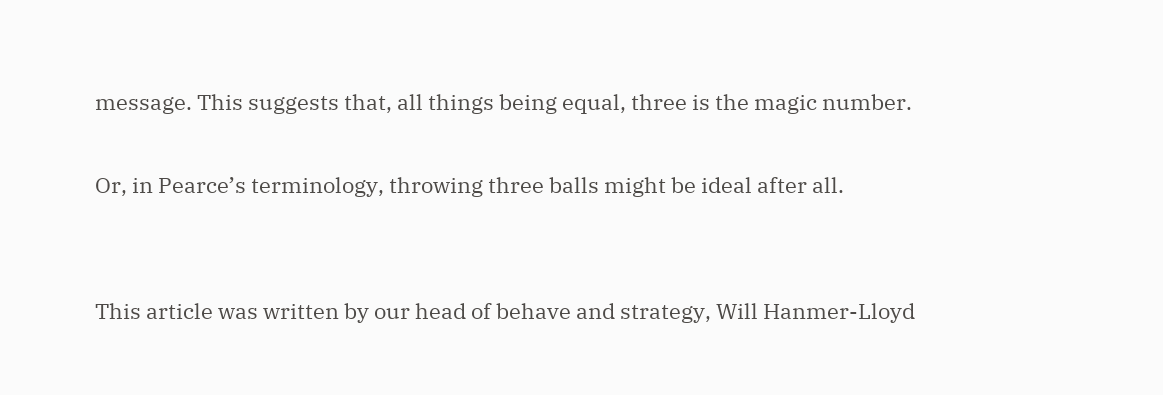message. This suggests that, all things being equal, three is the magic number.

Or, in Pearce’s terminology, throwing three balls might be ideal after all.


This article was written by our head of behave and strategy, Will Hanmer-Lloyd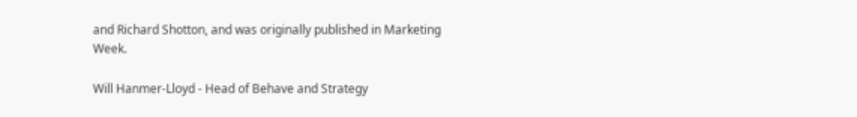and Richard Shotton, and was originally published in Marketing Week.

Will Hanmer-Lloyd - Head of Behave and Strategy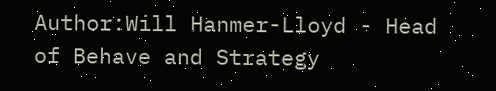Author:Will Hanmer-Lloyd - Head of Behave and Strategy